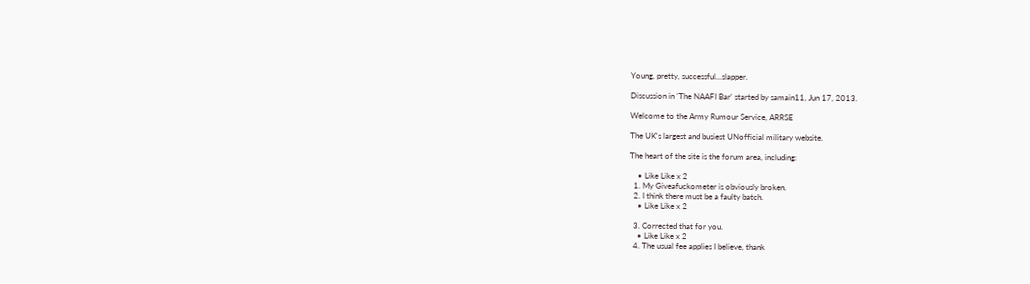Young, pretty, successful...slapper.

Discussion in 'The NAAFI Bar' started by samain11, Jun 17, 2013.

Welcome to the Army Rumour Service, ARRSE

The UK's largest and busiest UNofficial military website.

The heart of the site is the forum area, including:

    • Like Like x 2
  1. My Giveafuckometer is obviously broken.
  2. I think there must be a faulty batch.
    • Like Like x 2

  3. Corrected that for you.
    • Like Like x 2
  4. The usual fee applies I believe, thank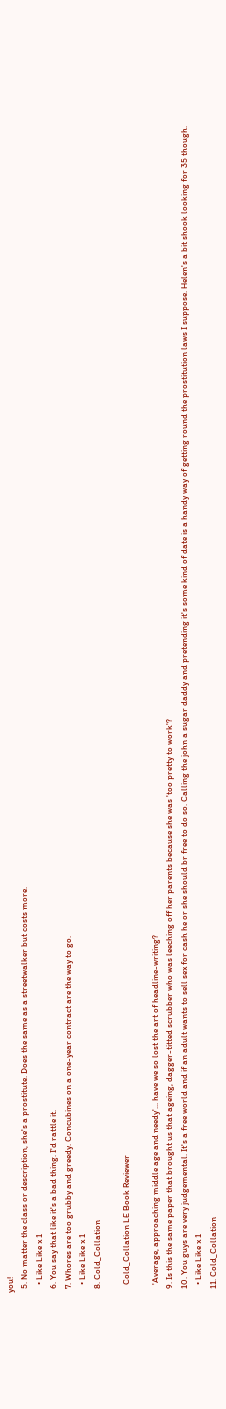you!
  5. No matter the class or description, she's a prostitute. Does the same as a streetwalker but costs more.
    • Like Like x 1
  6. You say that like it's a bad thing. I'd rattle it.
  7. Whores are too grubby and greedy. Concubines on a one-year contract are the way to go.
    • Like Like x 1
  8. Cold_Collation

    Cold_Collation LE Book Reviewer

    'Average, approaching middle age and needy'... have we so lost the art of headline-writing?
  9. Is this the same paper that brought us that ageing, dagger-titted scrubber who was leeching off her parents because she was 'too pretty to work'?
  10. You guys are very judgemental. It's a free world and if an adult wants to sell sex for cash he or she should br free to do so. Calling the john a sugar daddy and pretending it's some kind of date is a handy way of getting round the prostitution laws I suppose. Helen's a bit shook looking for 35 though.
    • Like Like x 1
  11. Cold_Collation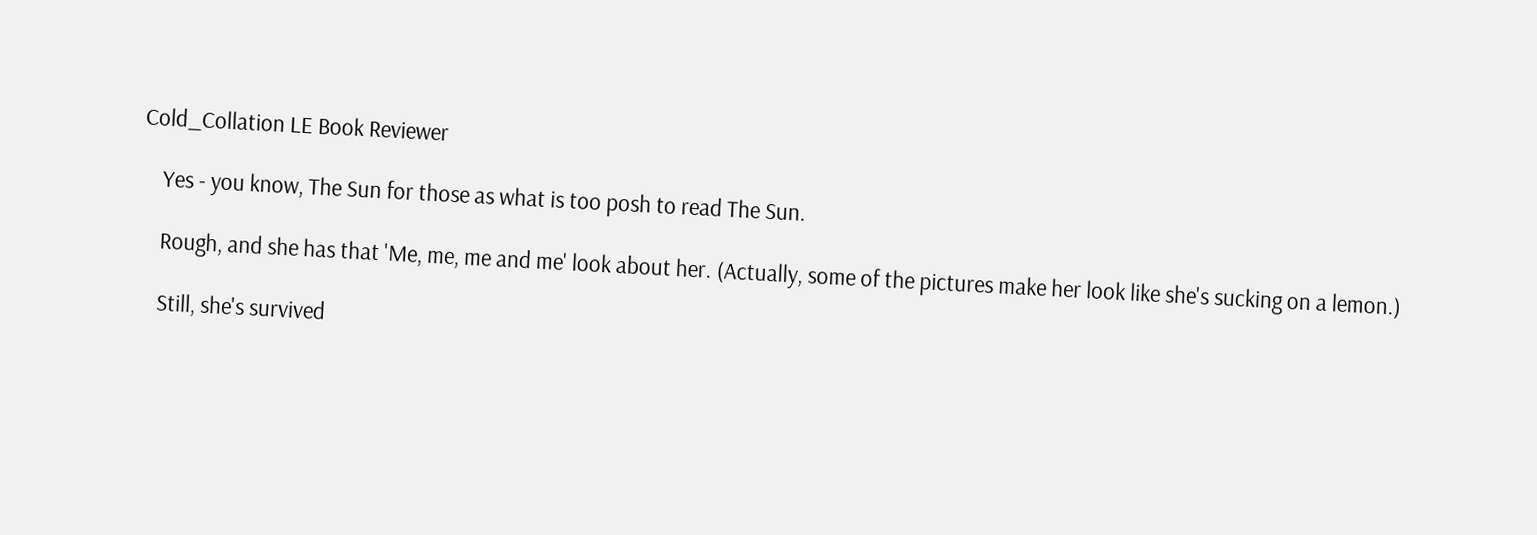Cold_Collation LE Book Reviewer

    Yes - you know, The Sun for those as what is too posh to read The Sun.

    Rough, and she has that 'Me, me, me and me' look about her. (Actually, some of the pictures make her look like she's sucking on a lemon.)

    Still, she's survived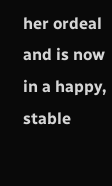her ordeal and is now in a happy, stable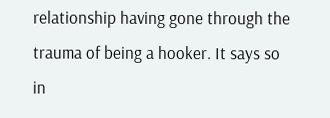relationship having gone through the trauma of being a hooker. It says so in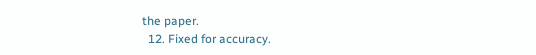the paper.
  12. Fixed for accuracy.